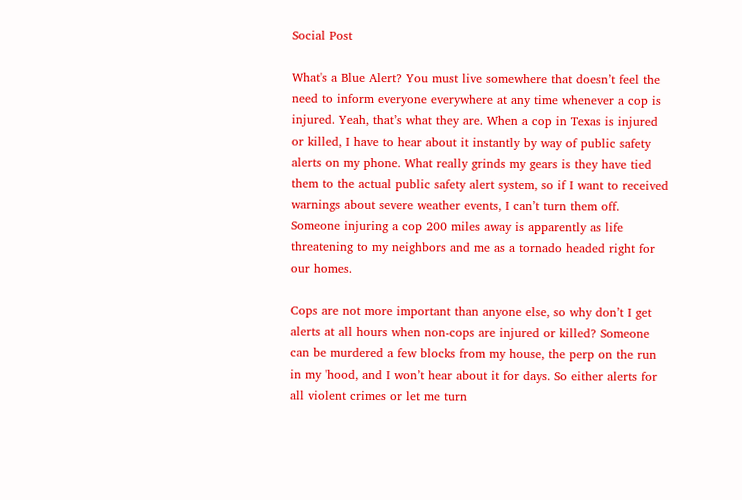Social Post

What's a Blue Alert? You must live somewhere that doesn’t feel the need to inform everyone everywhere at any time whenever a cop is injured. Yeah, that’s what they are. When a cop in Texas is injured or killed, I have to hear about it instantly by way of public safety alerts on my phone. What really grinds my gears is they have tied them to the actual public safety alert system, so if I want to received warnings about severe weather events, I can’t turn them off. Someone injuring a cop 200 miles away is apparently as life threatening to my neighbors and me as a tornado headed right for our homes.

Cops are not more important than anyone else, so why don’t I get alerts at all hours when non-cops are injured or killed? Someone can be murdered a few blocks from my house, the perp on the run in my 'hood, and I won’t hear about it for days. So either alerts for all violent crimes or let me turn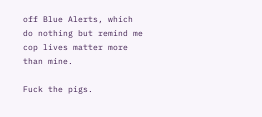off Blue Alerts, which do nothing but remind me cop lives matter more than mine.

Fuck the pigs.